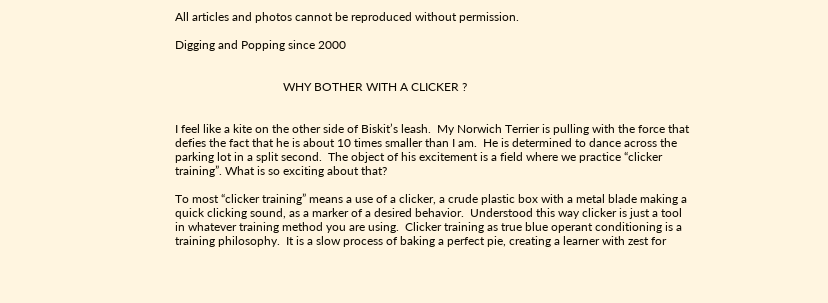All articles and photos cannot be reproduced without permission.

Digging and Popping since 2000


                                    WHY BOTHER WITH A CLICKER ?


I feel like a kite on the other side of Biskit’s leash.  My Norwich Terrier is pulling with the force that defies the fact that he is about 10 times smaller than I am.  He is determined to dance across the parking lot in a split second.  The object of his excitement is a field where we practice “clicker training”. What is so exciting about that?

To most “clicker training” means a use of a clicker, a crude plastic box with a metal blade making a quick clicking sound, as a marker of a desired behavior.  Understood this way clicker is just a tool in whatever training method you are using.  Clicker training as true blue operant conditioning is a training philosophy.  It is a slow process of baking a perfect pie, creating a learner with zest for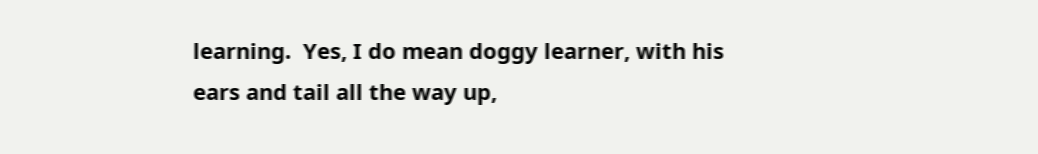learning.  Yes, I do mean doggy learner, with his ears and tail all the way up,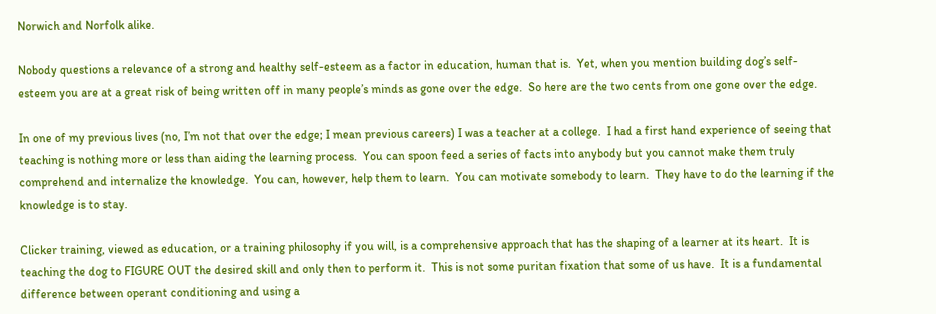Norwich and Norfolk alike.

Nobody questions a relevance of a strong and healthy self-esteem as a factor in education, human that is.  Yet, when you mention building dog’s self-esteem you are at a great risk of being written off in many people’s minds as gone over the edge.  So here are the two cents from one gone over the edge.

In one of my previous lives (no, I’m not that over the edge; I mean previous careers) I was a teacher at a college.  I had a first hand experience of seeing that teaching is nothing more or less than aiding the learning process.  You can spoon feed a series of facts into anybody but you cannot make them truly comprehend and internalize the knowledge.  You can, however, help them to learn.  You can motivate somebody to learn.  They have to do the learning if the knowledge is to stay.

Clicker training, viewed as education, or a training philosophy if you will, is a comprehensive approach that has the shaping of a learner at its heart.  It is teaching the dog to FIGURE OUT the desired skill and only then to perform it.  This is not some puritan fixation that some of us have.  It is a fundamental difference between operant conditioning and using a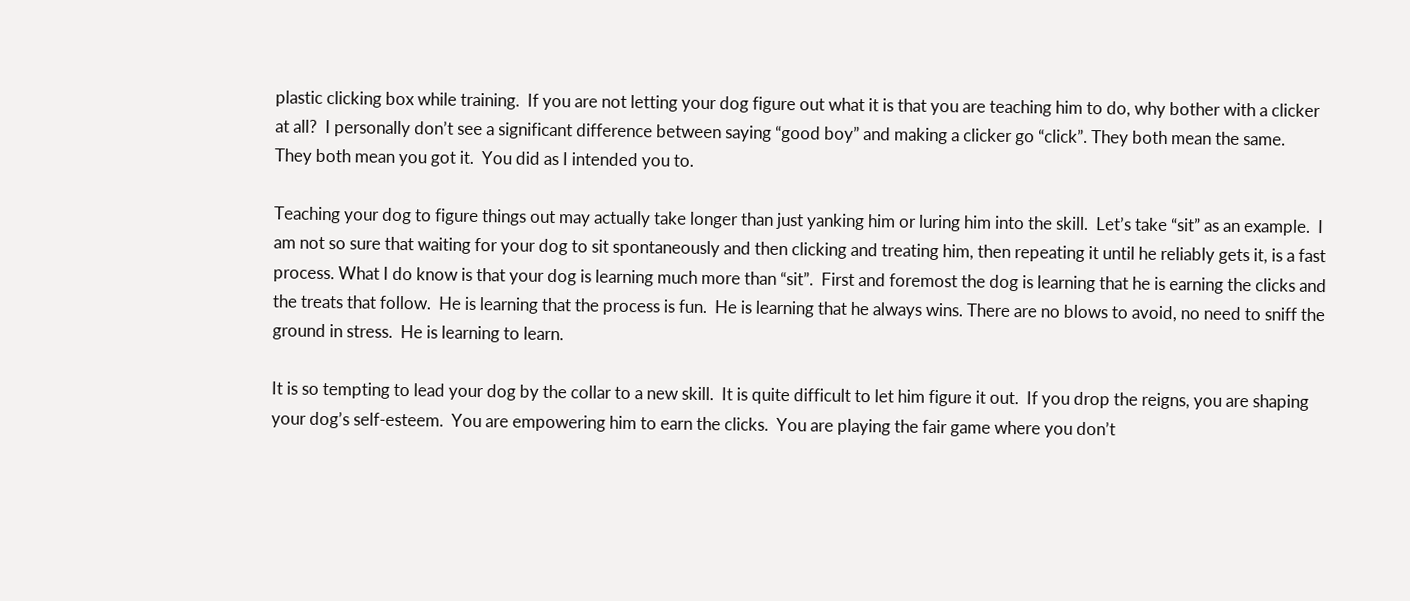plastic clicking box while training.  If you are not letting your dog figure out what it is that you are teaching him to do, why bother with a clicker at all?  I personally don’t see a significant difference between saying “good boy” and making a clicker go “click”. They both mean the same.  They both mean you got it.  You did as I intended you to.

Teaching your dog to figure things out may actually take longer than just yanking him or luring him into the skill.  Let’s take “sit” as an example.  I am not so sure that waiting for your dog to sit spontaneously and then clicking and treating him, then repeating it until he reliably gets it, is a fast process. What I do know is that your dog is learning much more than “sit”.  First and foremost the dog is learning that he is earning the clicks and the treats that follow.  He is learning that the process is fun.  He is learning that he always wins. There are no blows to avoid, no need to sniff the ground in stress.  He is learning to learn.

It is so tempting to lead your dog by the collar to a new skill.  It is quite difficult to let him figure it out.  If you drop the reigns, you are shaping your dog’s self-esteem.  You are empowering him to earn the clicks.  You are playing the fair game where you don’t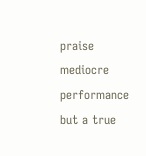praise mediocre performance but a true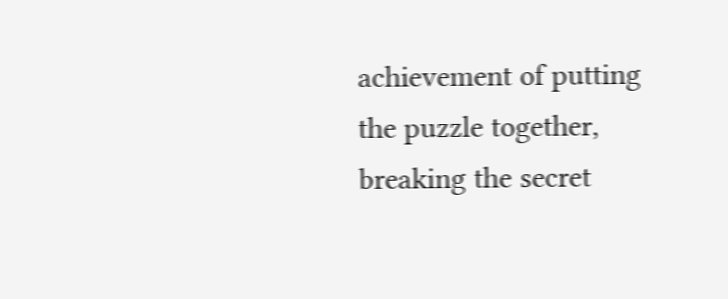achievement of putting the puzzle together, breaking the secret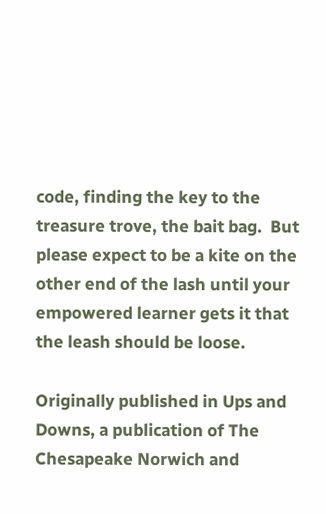code, finding the key to the treasure trove, the bait bag.  But please expect to be a kite on the other end of the lash until your empowered learner gets it that the leash should be loose.

Originally published in Ups and Downs, a publication of The Chesapeake Norwich and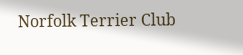Norfolk Terrier Club